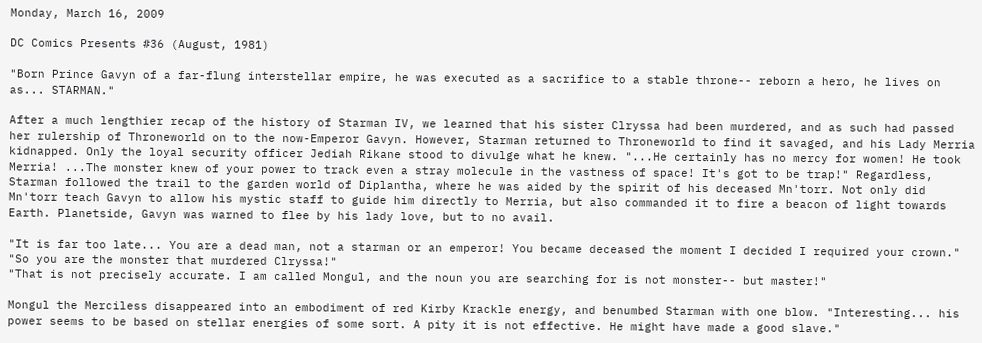Monday, March 16, 2009

DC Comics Presents #36 (August, 1981)

"Born Prince Gavyn of a far-flung interstellar empire, he was executed as a sacrifice to a stable throne-- reborn a hero, he lives on as... STARMAN."

After a much lengthier recap of the history of Starman IV, we learned that his sister Clryssa had been murdered, and as such had passed her rulership of Throneworld on to the now-Emperor Gavyn. However, Starman returned to Throneworld to find it savaged, and his Lady Merria kidnapped. Only the loyal security officer Jediah Rikane stood to divulge what he knew. "...He certainly has no mercy for women! He took Merria! ...The monster knew of your power to track even a stray molecule in the vastness of space! It's got to be trap!" Regardless, Starman followed the trail to the garden world of Diplantha, where he was aided by the spirit of his deceased Mn'torr. Not only did Mn'torr teach Gavyn to allow his mystic staff to guide him directly to Merria, but also commanded it to fire a beacon of light towards Earth. Planetside, Gavyn was warned to flee by his lady love, but to no avail.

"It is far too late... You are a dead man, not a starman or an emperor! You became deceased the moment I decided I required your crown."
"So you are the monster that murdered Clryssa!"
"That is not precisely accurate. I am called Mongul, and the noun you are searching for is not monster-- but master!"

Mongul the Merciless disappeared into an embodiment of red Kirby Krackle energy, and benumbed Starman with one blow. "Interesting... his power seems to be based on stellar energies of some sort. A pity it is not effective. He might have made a good slave."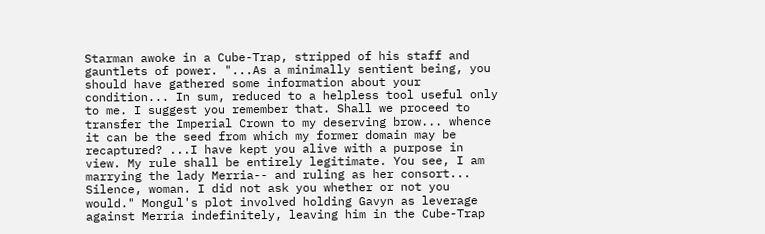Starman awoke in a Cube-Trap, stripped of his staff and gauntlets of power. "...As a minimally sentient being, you should have gathered some information about your condition... In sum, reduced to a helpless tool useful only to me. I suggest you remember that. Shall we proceed to transfer the Imperial Crown to my deserving brow... whence it can be the seed from which my former domain may be recaptured? ...I have kept you alive with a purpose in view. My rule shall be entirely legitimate. You see, I am marrying the lady Merria-- and ruling as her consort... Silence, woman. I did not ask you whether or not you would." Mongul's plot involved holding Gavyn as leverage against Merria indefinitely, leaving him in the Cube-Trap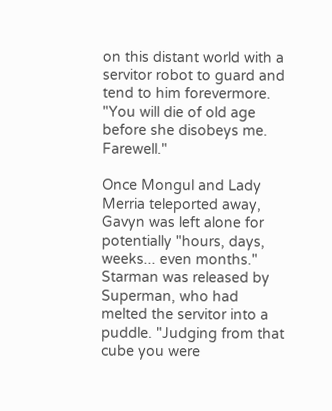on this distant world with a servitor robot to guard and tend to him forevermore. "You will die of old age before she disobeys me. Farewell."

Once Mongul and Lady Merria teleported away, Gavyn was left alone for potentially "hours, days, weeks... even months." Starman was released by Superman, who had melted the servitor into a puddle. "Judging from that cube you were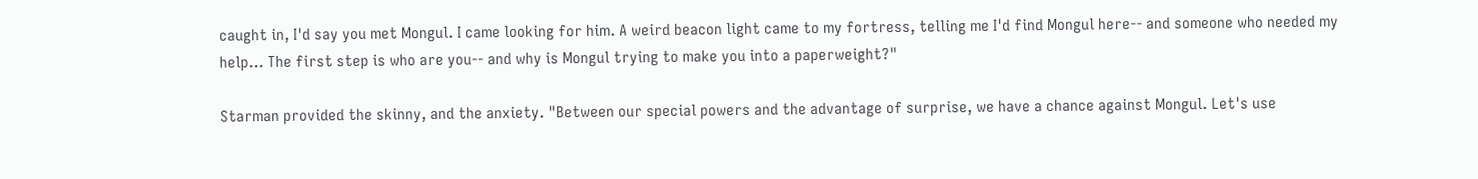caught in, I'd say you met Mongul. I came looking for him. A weird beacon light came to my fortress, telling me I'd find Mongul here-- and someone who needed my help... The first step is who are you-- and why is Mongul trying to make you into a paperweight?"

Starman provided the skinny, and the anxiety. "Between our special powers and the advantage of surprise, we have a chance against Mongul. Let's use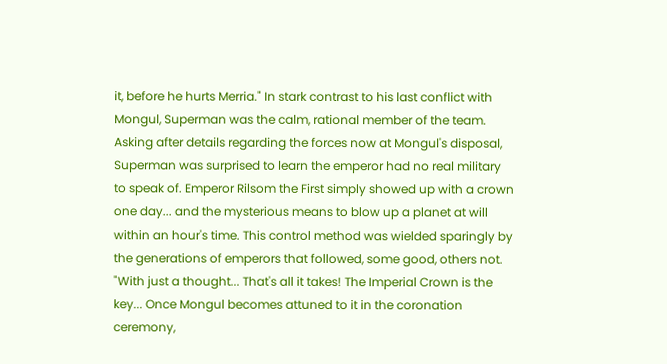it, before he hurts Merria." In stark contrast to his last conflict with Mongul, Superman was the calm, rational member of the team. Asking after details regarding the forces now at Mongul's disposal, Superman was surprised to learn the emperor had no real military to speak of. Emperor Rilsom the First simply showed up with a crown one day... and the mysterious means to blow up a planet at will within an hour's time. This control method was wielded sparingly by the generations of emperors that followed, some good, others not. "With just a thought... That's all it takes! The Imperial Crown is the key... Once Mongul becomes attuned to it in the coronation ceremony,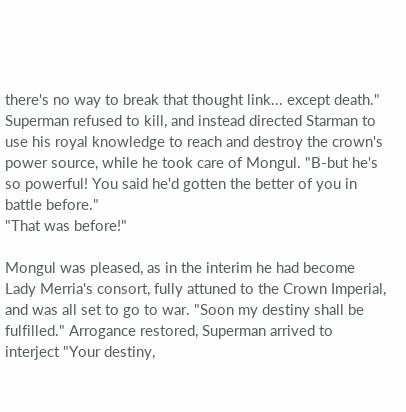there's no way to break that thought link... except death." Superman refused to kill, and instead directed Starman to use his royal knowledge to reach and destroy the crown's power source, while he took care of Mongul. "B-but he's so powerful! You said he'd gotten the better of you in battle before."
"That was before!"

Mongul was pleased, as in the interim he had become Lady Merria's consort, fully attuned to the Crown Imperial, and was all set to go to war. "Soon my destiny shall be fulfilled." Arrogance restored, Superman arrived to interject "Your destiny,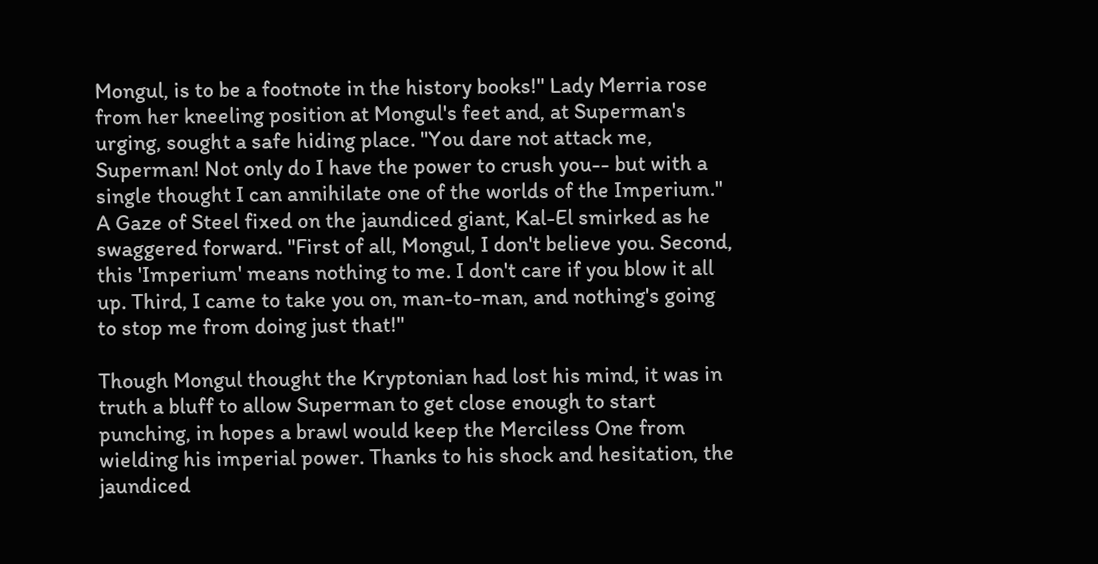Mongul, is to be a footnote in the history books!" Lady Merria rose from her kneeling position at Mongul's feet and, at Superman's urging, sought a safe hiding place. "You dare not attack me, Superman! Not only do I have the power to crush you-- but with a single thought I can annihilate one of the worlds of the Imperium." A Gaze of Steel fixed on the jaundiced giant, Kal-El smirked as he swaggered forward. "First of all, Mongul, I don't believe you. Second, this 'Imperium' means nothing to me. I don't care if you blow it all up. Third, I came to take you on, man-to-man, and nothing's going to stop me from doing just that!"

Though Mongul thought the Kryptonian had lost his mind, it was in truth a bluff to allow Superman to get close enough to start punching, in hopes a brawl would keep the Merciless One from wielding his imperial power. Thanks to his shock and hesitation, the jaundiced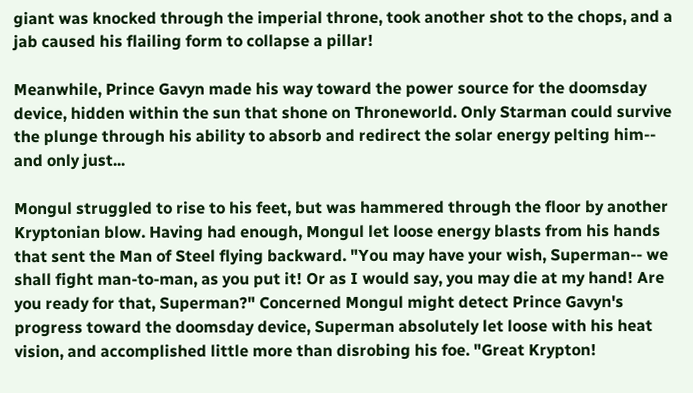giant was knocked through the imperial throne, took another shot to the chops, and a jab caused his flailing form to collapse a pillar!

Meanwhile, Prince Gavyn made his way toward the power source for the doomsday device, hidden within the sun that shone on Throneworld. Only Starman could survive the plunge through his ability to absorb and redirect the solar energy pelting him-- and only just...

Mongul struggled to rise to his feet, but was hammered through the floor by another Kryptonian blow. Having had enough, Mongul let loose energy blasts from his hands that sent the Man of Steel flying backward. "You may have your wish, Superman-- we shall fight man-to-man, as you put it! Or as I would say, you may die at my hand! Are you ready for that, Superman?" Concerned Mongul might detect Prince Gavyn's progress toward the doomsday device, Superman absolutely let loose with his heat vision, and accomplished little more than disrobing his foe. "Great Krypton!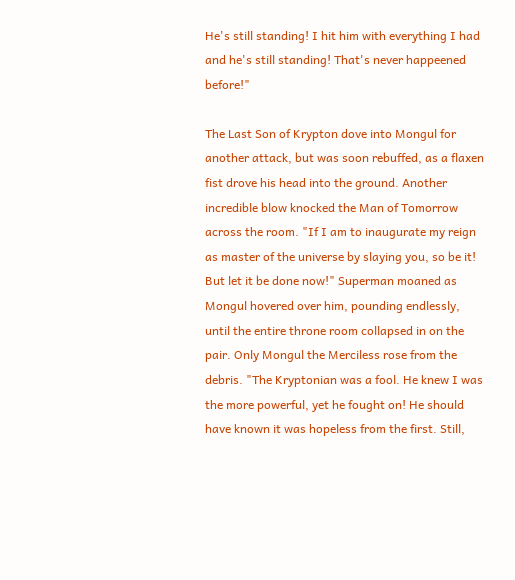He's still standing! I hit him with everything I had and he's still standing! That's never happeened before!"

The Last Son of Krypton dove into Mongul for another attack, but was soon rebuffed, as a flaxen fist drove his head into the ground. Another incredible blow knocked the Man of Tomorrow across the room. "If I am to inaugurate my reign as master of the universe by slaying you, so be it! But let it be done now!" Superman moaned as Mongul hovered over him, pounding endlessly, until the entire throne room collapsed in on the pair. Only Mongul the Merciless rose from the debris. "The Kryptonian was a fool. He knew I was the more powerful, yet he fought on! He should have known it was hopeless from the first. Still,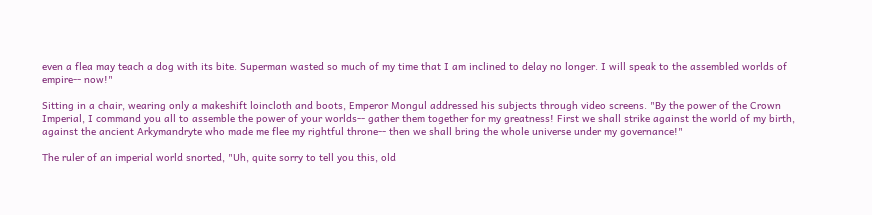even a flea may teach a dog with its bite. Superman wasted so much of my time that I am inclined to delay no longer. I will speak to the assembled worlds of empire-- now!"

Sitting in a chair, wearing only a makeshift loincloth and boots, Emperor Mongul addressed his subjects through video screens. "By the power of the Crown Imperial, I command you all to assemble the power of your worlds-- gather them together for my greatness! First we shall strike against the world of my birth, against the ancient Arkymandryte who made me flee my rightful throne-- then we shall bring the whole universe under my governance!"

The ruler of an imperial world snorted, "Uh, quite sorry to tell you this, old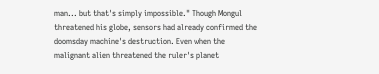man... but that's simply impossible." Though Mongul threatened his globe, sensors had already confirmed the doomsday machine's destruction. Even when the malignant alien threatened the ruler's planet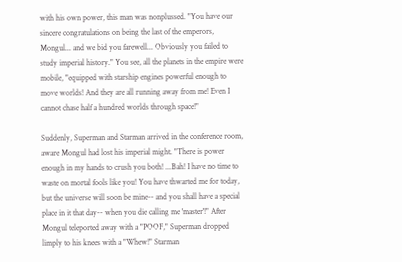with his own power, this man was nonplussed. "You have our sincere congratulations on being the last of the emperors, Mongul... and we bid you farewell... Obviously you failed to study imperial history." You see, all the planets in the empire were mobile, "equipped with starship engines powerful enough to move worlds! And they are all running away from me! Even I cannot chase half a hundred worlds through space!"

Suddenly, Superman and Starman arrived in the conference room, aware Mongul had lost his imperial might. "There is power enough in my hands to crush you both! ...Bah! I have no time to waste on mortal fools like you! You have thwarted me for today, but the universe will soon be mine-- and you shall have a special place in it that day-- when you die calling me 'master'!" After Mongul teleported away with a "POOF," Superman dropped limply to his knees with a "Whew!" Starman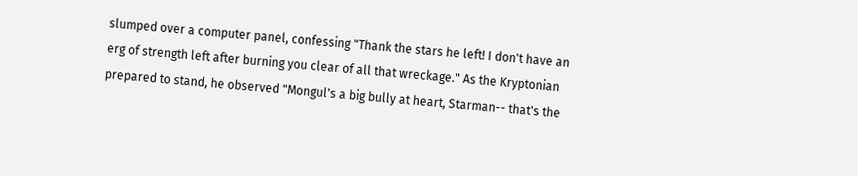slumped over a computer panel, confessing "Thank the stars he left! I don't have an erg of strength left after burning you clear of all that wreckage." As the Kryptonian prepared to stand, he observed "Mongul's a big bully at heart, Starman-- that's the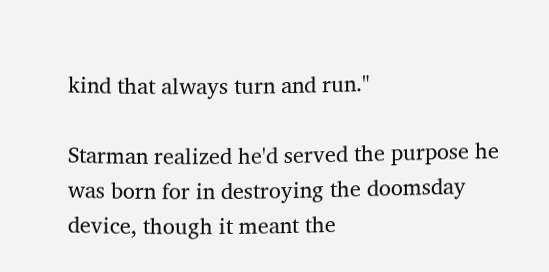kind that always turn and run."

Starman realized he'd served the purpose he was born for in destroying the doomsday device, though it meant the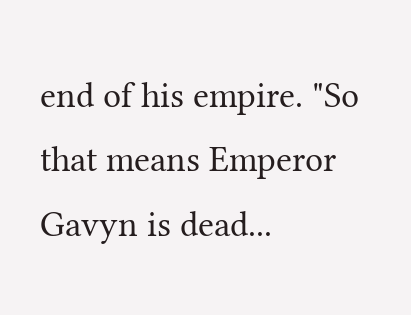end of his empire. "So that means Emperor Gavyn is dead...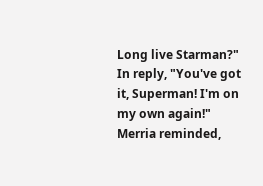Long live Starman?" In reply, "You've got it, Superman! I'm on my own again!" Merria reminded,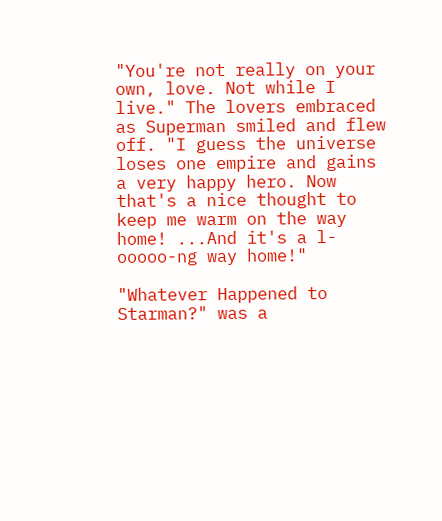"You're not really on your own, love. Not while I live." The lovers embraced as Superman smiled and flew off. "I guess the universe loses one empire and gains a very happy hero. Now that's a nice thought to keep me warm on the way home! ...And it's a l-ooooo-ng way home!"

"Whatever Happened to Starman?" was a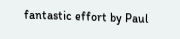fantastic effort by Paul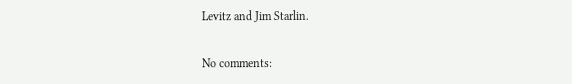Levitz and Jim Starlin.

No comments: